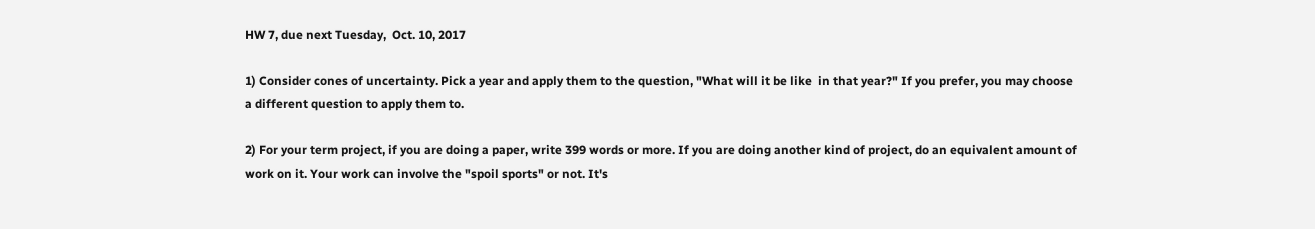HW 7, due next Tuesday,  Oct. 10, 2017

1) Consider cones of uncertainty. Pick a year and apply them to the question, "What will it be like  in that year?" If you prefer, you may choose a different question to apply them to.

2) For your term project, if you are doing a paper, write 399 words or more. If you are doing another kind of project, do an equivalent amount of work on it. Your work can involve the "spoil sports" or not. It's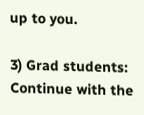up to you.

3) Grad students: Continue with the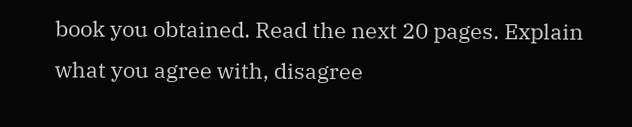book you obtained. Read the next 20 pages. Explain what you agree with, disagree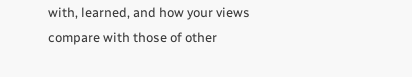with, learned, and how your views compare with those of other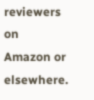reviewers on Amazon or elsewhere.